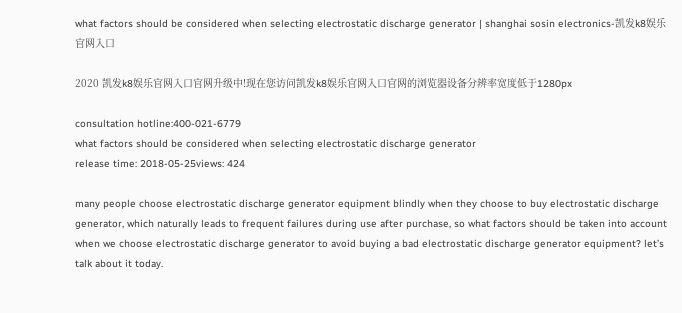what factors should be considered when selecting electrostatic discharge generator | shanghai sosin electronics-凯发k8娱乐官网入口

2020 凯发k8娱乐官网入口官网升级中!现在您访问凯发k8娱乐官网入口官网的浏览器设备分辨率宽度低于1280px

consultation hotline:400-021-6779
what factors should be considered when selecting electrostatic discharge generator
release time: 2018-05-25views: 424

many people choose electrostatic discharge generator equipment blindly when they choose to buy electrostatic discharge generator, which naturally leads to frequent failures during use after purchase, so what factors should be taken into account when we choose electrostatic discharge generator to avoid buying a bad electrostatic discharge generator equipment? let’s talk about it today.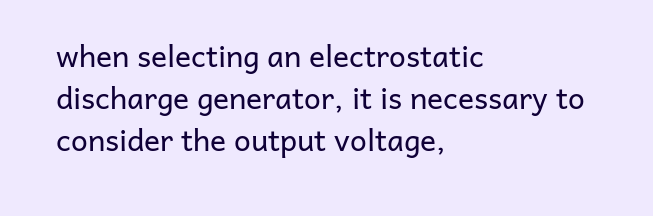when selecting an electrostatic discharge generator, it is necessary to consider the output voltage,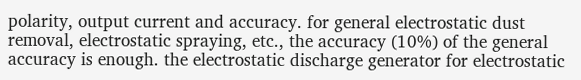polarity, output current and accuracy. for general electrostatic dust removal, electrostatic spraying, etc., the accuracy (10%) of the general accuracy is enough. the electrostatic discharge generator for electrostatic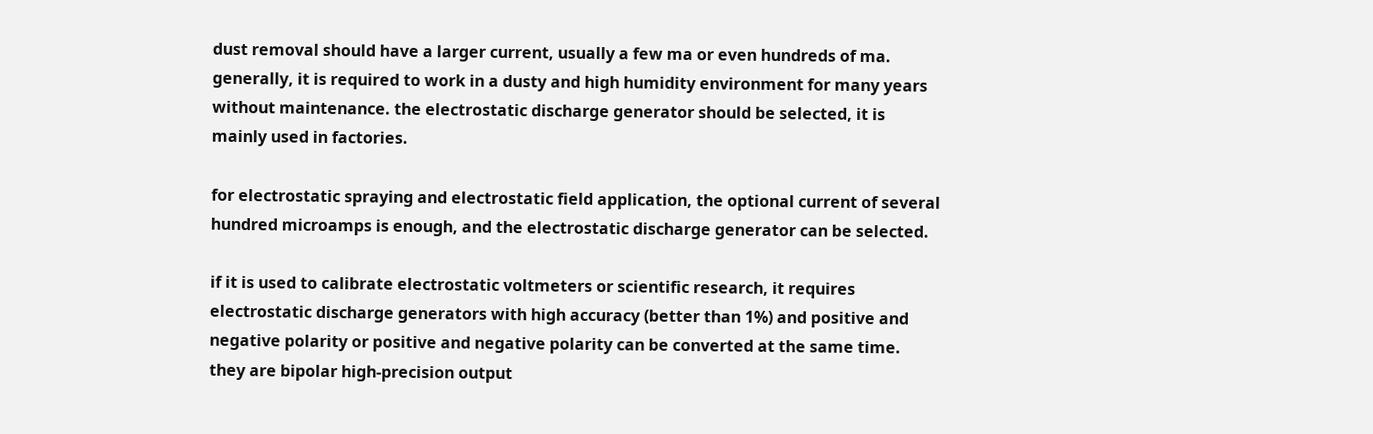dust removal should have a larger current, usually a few ma or even hundreds of ma. generally, it is required to work in a dusty and high humidity environment for many years without maintenance. the electrostatic discharge generator should be selected, it is mainly used in factories.

for electrostatic spraying and electrostatic field application, the optional current of several hundred microamps is enough, and the electrostatic discharge generator can be selected.

if it is used to calibrate electrostatic voltmeters or scientific research, it requires electrostatic discharge generators with high accuracy (better than 1%) and positive and negative polarity or positive and negative polarity can be converted at the same time. they are bipolar high-precision output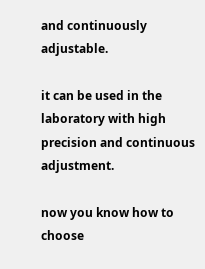and continuously adjustable.

it can be used in the laboratory with high precision and continuous adjustment.

now you know how to choose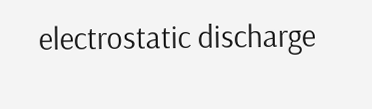electrostatic discharge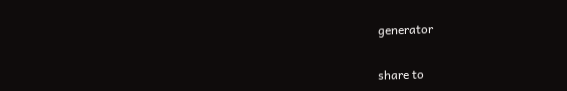generator


share to